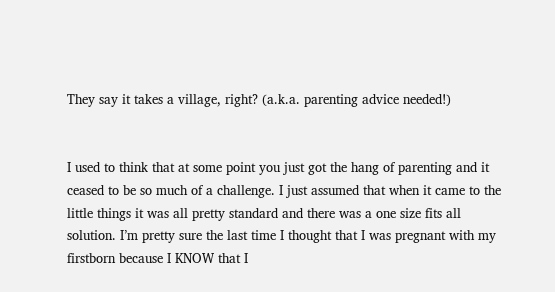They say it takes a village, right? (a.k.a. parenting advice needed!)


I used to think that at some point you just got the hang of parenting and it ceased to be so much of a challenge. I just assumed that when it came to the little things it was all pretty standard and there was a one size fits all solution. I’m pretty sure the last time I thought that I was pregnant with my firstborn because I KNOW that I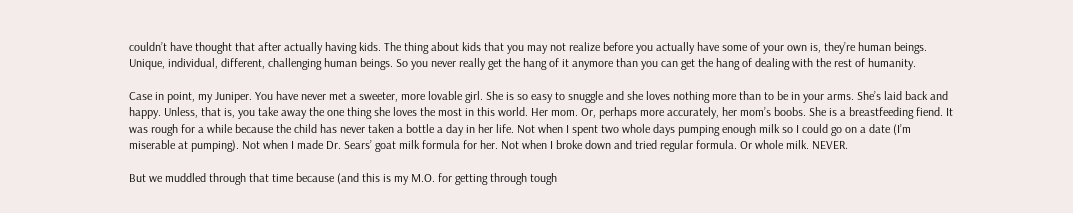couldn’t have thought that after actually having kids. The thing about kids that you may not realize before you actually have some of your own is, they’re human beings. Unique, individual, different, challenging human beings. So you never really get the hang of it anymore than you can get the hang of dealing with the rest of humanity.

Case in point, my Juniper. You have never met a sweeter, more lovable girl. She is so easy to snuggle and she loves nothing more than to be in your arms. She’s laid back and happy. Unless, that is, you take away the one thing she loves the most in this world. Her mom. Or, perhaps more accurately, her mom’s boobs. She is a breastfeeding fiend. It was rough for a while because the child has never taken a bottle a day in her life. Not when I spent two whole days pumping enough milk so I could go on a date (I’m miserable at pumping). Not when I made Dr. Sears’ goat milk formula for her. Not when I broke down and tried regular formula. Or whole milk. NEVER.

But we muddled through that time because (and this is my M.O. for getting through tough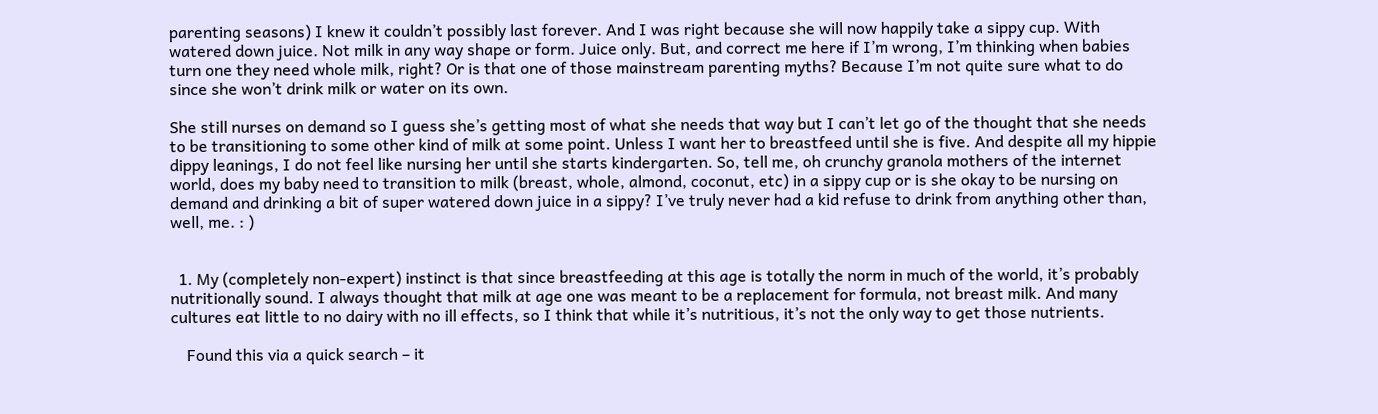parenting seasons) I knew it couldn’t possibly last forever. And I was right because she will now happily take a sippy cup. With watered down juice. Not milk in any way shape or form. Juice only. But, and correct me here if I’m wrong, I’m thinking when babies turn one they need whole milk, right? Or is that one of those mainstream parenting myths? Because I’m not quite sure what to do since she won’t drink milk or water on its own.

She still nurses on demand so I guess she’s getting most of what she needs that way but I can’t let go of the thought that she needs to be transitioning to some other kind of milk at some point. Unless I want her to breastfeed until she is five. And despite all my hippie dippy leanings, I do not feel like nursing her until she starts kindergarten. So, tell me, oh crunchy granola mothers of the internet world, does my baby need to transition to milk (breast, whole, almond, coconut, etc) in a sippy cup or is she okay to be nursing on demand and drinking a bit of super watered down juice in a sippy? I’ve truly never had a kid refuse to drink from anything other than, well, me. : )


  1. My (completely non-expert) instinct is that since breastfeeding at this age is totally the norm in much of the world, it’s probably nutritionally sound. I always thought that milk at age one was meant to be a replacement for formula, not breast milk. And many cultures eat little to no dairy with no ill effects, so I think that while it’s nutritious, it’s not the only way to get those nutrients.

    Found this via a quick search – it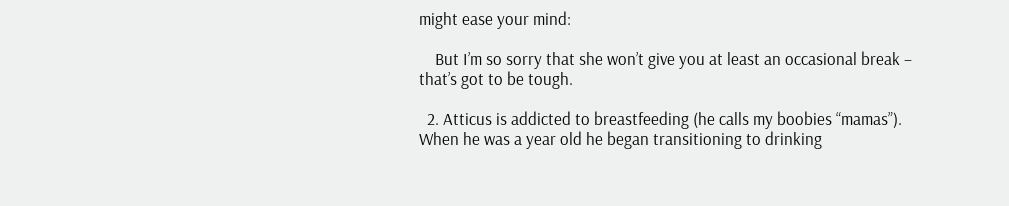might ease your mind:

    But I’m so sorry that she won’t give you at least an occasional break – that’s got to be tough.

  2. Atticus is addicted to breastfeeding (he calls my boobies “mamas”). When he was a year old he began transitioning to drinking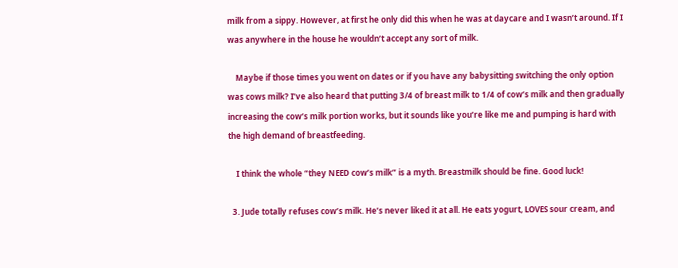milk from a sippy. However, at first he only did this when he was at daycare and I wasn’t around. If I was anywhere in the house he wouldn’t accept any sort of milk.

    Maybe if those times you went on dates or if you have any babysitting switching the only option was cows milk? I’ve also heard that putting 3/4 of breast milk to 1/4 of cow’s milk and then gradually increasing the cow’s milk portion works, but it sounds like you’re like me and pumping is hard with the high demand of breastfeeding.

    I think the whole “they NEED cow’s milk” is a myth. Breastmilk should be fine. Good luck!

  3. Jude totally refuses cow’s milk. He’s never liked it at all. He eats yogurt, LOVES sour cream, and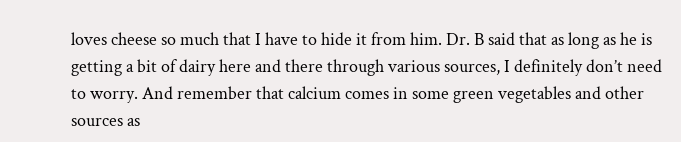loves cheese so much that I have to hide it from him. Dr. B said that as long as he is getting a bit of dairy here and there through various sources, I definitely don’t need to worry. And remember that calcium comes in some green vegetables and other sources as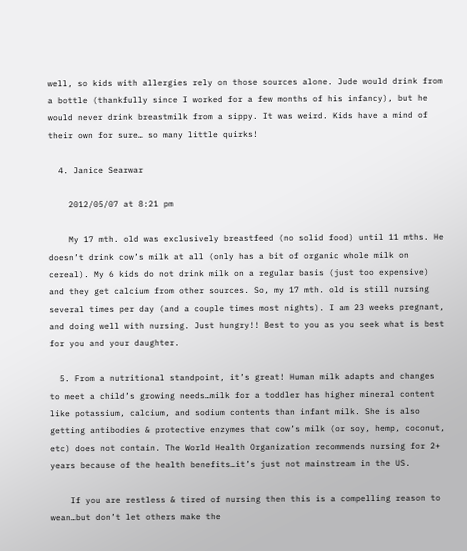well, so kids with allergies rely on those sources alone. Jude would drink from a bottle (thankfully since I worked for a few months of his infancy), but he would never drink breastmilk from a sippy. It was weird. Kids have a mind of their own for sure… so many little quirks!

  4. Janice Searwar

    2012/05/07 at 8:21 pm

    My 17 mth. old was exclusively breastfeed (no solid food) until 11 mths. He doesn’t drink cow’s milk at all (only has a bit of organic whole milk on cereal). My 6 kids do not drink milk on a regular basis (just too expensive) and they get calcium from other sources. So, my 17 mth. old is still nursing several times per day (and a couple times most nights). I am 23 weeks pregnant, and doing well with nursing. Just hungry!! Best to you as you seek what is best for you and your daughter.

  5. From a nutritional standpoint, it’s great! Human milk adapts and changes to meet a child’s growing needs…milk for a toddler has higher mineral content like potassium, calcium, and sodium contents than infant milk. She is also getting antibodies & protective enzymes that cow’s milk (or soy, hemp, coconut, etc) does not contain. The World Health Organization recommends nursing for 2+ years because of the health benefits…it’s just not mainstream in the US.

    If you are restless & tired of nursing then this is a compelling reason to wean…but don’t let others make the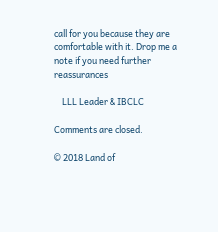call for you because they are comfortable with it. Drop me a note if you need further reassurances

    LLL Leader & IBCLC

Comments are closed.

© 2018 Land of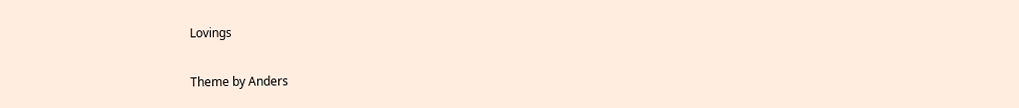Lovings

Theme by Anders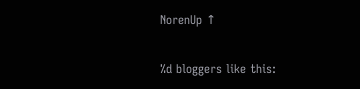NorenUp ↑

%d bloggers like this: